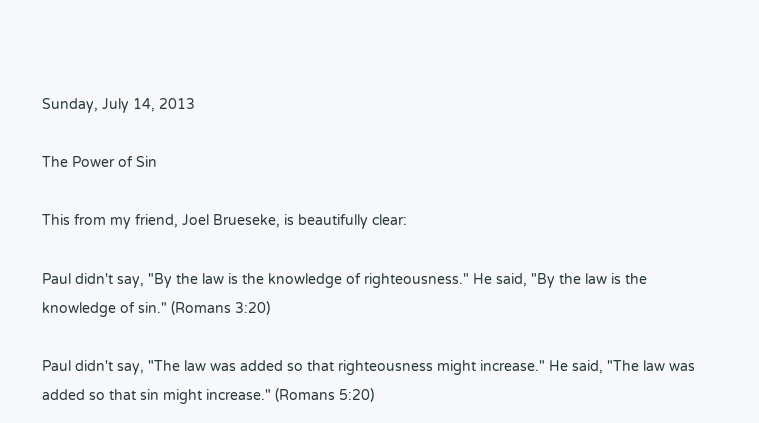Sunday, July 14, 2013

The Power of Sin

This from my friend, Joel Brueseke, is beautifully clear:

Paul didn't say, "By the law is the knowledge of righteousness." He said, "By the law is the knowledge of sin." (Romans 3:20)

Paul didn't say, "The law was added so that righteousness might increase." He said, "The law was added so that sin might increase." (Romans 5:20)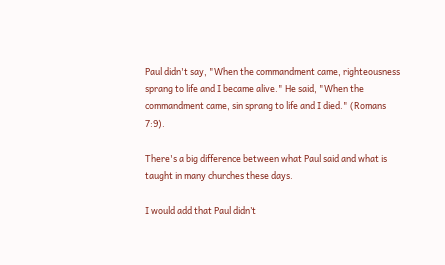Paul didn't say, "When the commandment came, righteousness sprang to life and I became alive." He said, "When the commandment came, sin sprang to life and I died." (Romans 7:9).

There's a big difference between what Paul said and what is taught in many churches these days.

I would add that Paul didn’t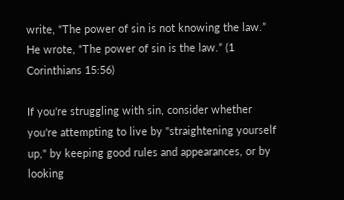write, “The power of sin is not knowing the law.” He wrote, “The power of sin is the law.” (1 Corinthians 15:56)

If you're struggling with sin, consider whether you're attempting to live by "straightening yourself up," by keeping good rules and appearances, or by looking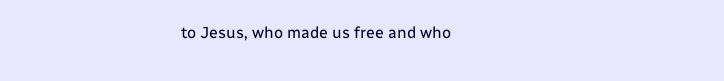to Jesus, who made us free and who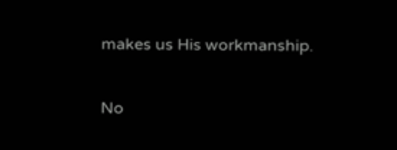makes us His workmanship.

No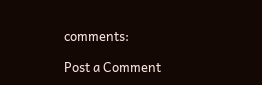comments:

Post a Comment